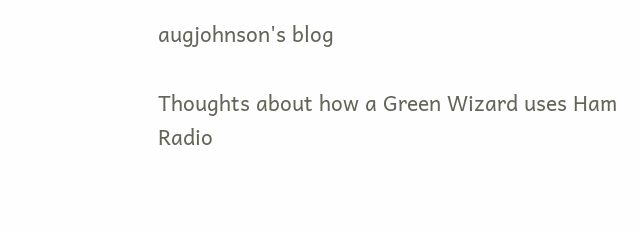augjohnson's blog

Thoughts about how a Green Wizard uses Ham Radio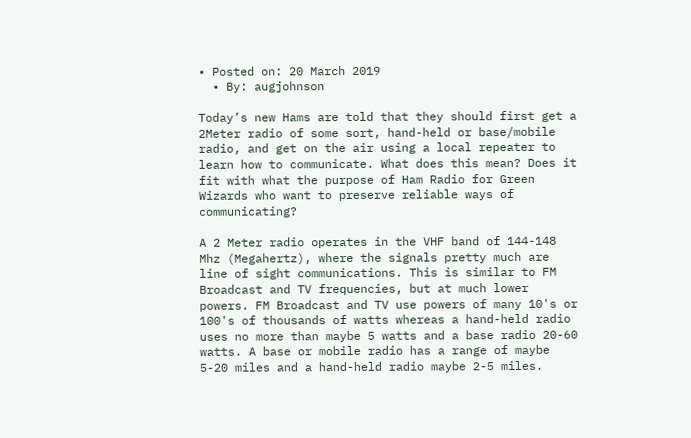• Posted on: 20 March 2019
  • By: augjohnson

Today’s new Hams are told that they should first get a 2Meter radio of some sort, hand-held or base/mobile radio, and get on the air using a local repeater to learn how to communicate. What does this mean? Does it fit with what the purpose of Ham Radio for Green Wizards who want to preserve reliable ways of communicating?

A 2 Meter radio operates in the VHF band of 144-148 Mhz (Megahertz), where the signals pretty much are line of sight communications. This is similar to FM Broadcast and TV frequencies, but at much lower powers. FM Broadcast and TV use powers of many 10's or 100's of thousands of watts whereas a hand-held radio uses no more than maybe 5 watts and a base radio 20-60 watts. A base or mobile radio has a range of maybe 5-20 miles and a hand-held radio maybe 2-5 miles.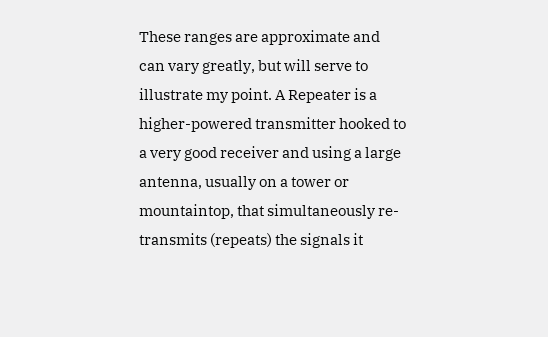These ranges are approximate and can vary greatly, but will serve to illustrate my point. A Repeater is a higher-powered transmitter hooked to a very good receiver and using a large antenna, usually on a tower or mountaintop, that simultaneously re-transmits (repeats) the signals it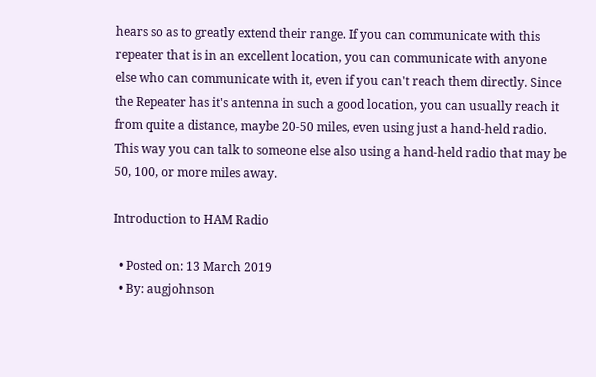hears so as to greatly extend their range. If you can communicate with this repeater that is in an excellent location, you can communicate with anyone else who can communicate with it, even if you can't reach them directly. Since the Repeater has it's antenna in such a good location, you can usually reach it from quite a distance, maybe 20-50 miles, even using just a hand-held radio. This way you can talk to someone else also using a hand-held radio that may be 50, 100, or more miles away.

Introduction to HAM Radio

  • Posted on: 13 March 2019
  • By: augjohnson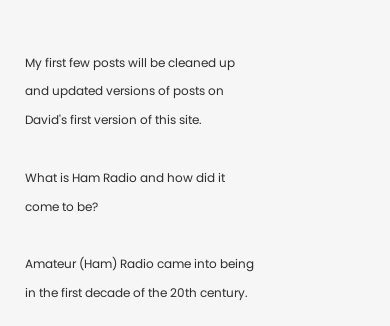My first few posts will be cleaned up and updated versions of posts on David's first version of this site.

What is Ham Radio and how did it come to be?

Amateur (Ham) Radio came into being in the first decade of the 20th century.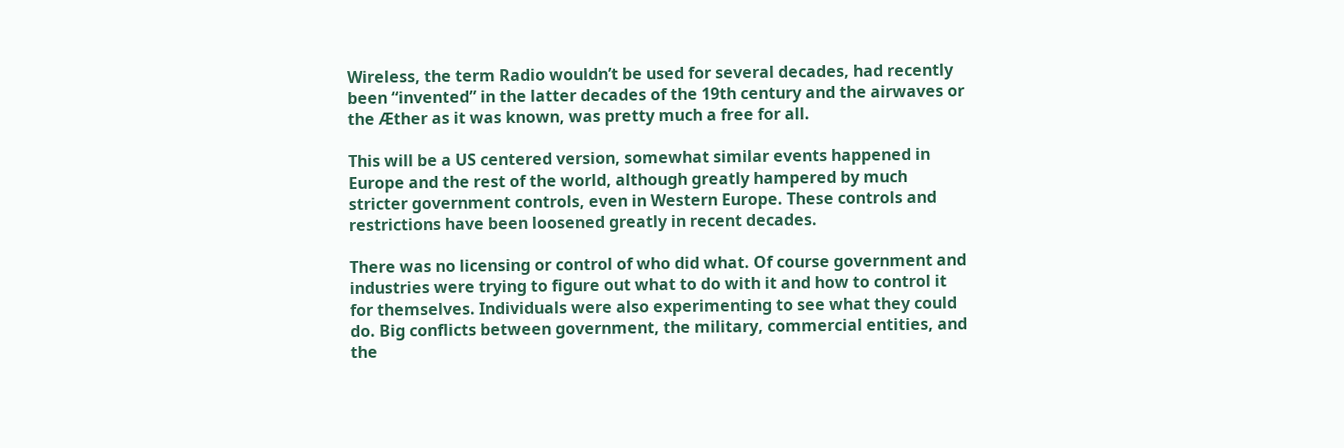Wireless, the term Radio wouldn’t be used for several decades, had recently been “invented” in the latter decades of the 19th century and the airwaves or the Æther as it was known, was pretty much a free for all.

This will be a US centered version, somewhat similar events happened in Europe and the rest of the world, although greatly hampered by much stricter government controls, even in Western Europe. These controls and restrictions have been loosened greatly in recent decades.

There was no licensing or control of who did what. Of course government and industries were trying to figure out what to do with it and how to control it for themselves. Individuals were also experimenting to see what they could do. Big conflicts between government, the military, commercial entities, and the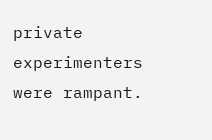private experimenters were rampant.